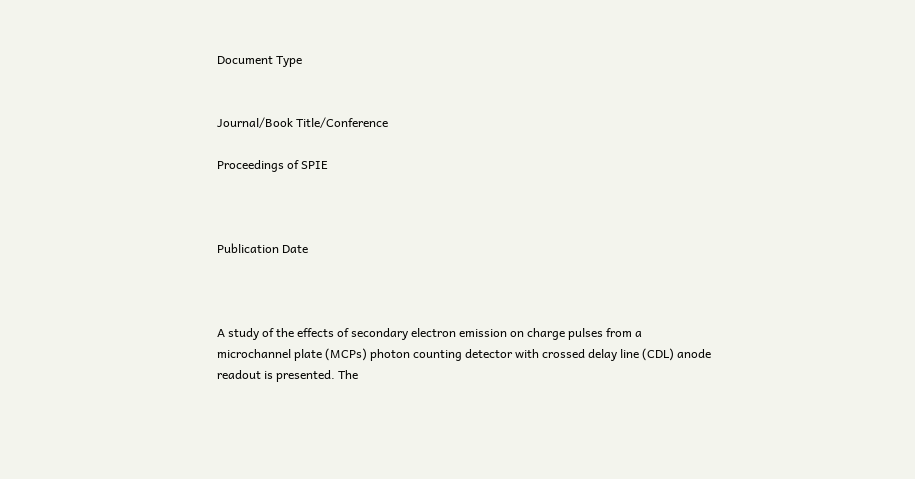Document Type


Journal/Book Title/Conference

Proceedings of SPIE



Publication Date



A study of the effects of secondary electron emission on charge pulses from a microchannel plate (MCPs) photon counting detector with crossed delay line (CDL) anode readout is presented. The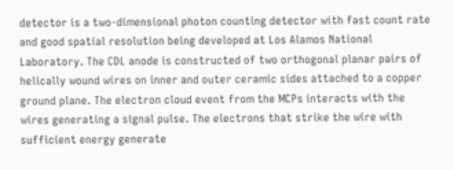detector is a two-dimensional photon counting detector with fast count rate and good spatial resolution being developed at Los Alamos National Laboratory. The CDL anode is constructed of two orthogonal planar pairs of helically wound wires on inner and outer ceramic sides attached to a copper ground plane. The electron cloud event from the MCPs interacts with the wires generating a signal pulse. The electrons that strike the wire with sufficient energy generate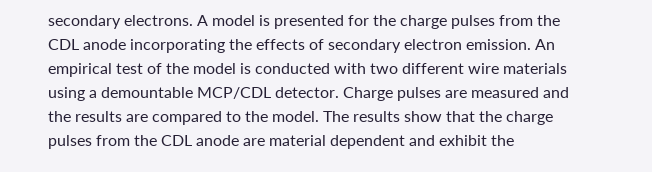secondary electrons. A model is presented for the charge pulses from the CDL anode incorporating the effects of secondary electron emission. An empirical test of the model is conducted with two different wire materials using a demountable MCP/CDL detector. Charge pulses are measured and the results are compared to the model. The results show that the charge pulses from the CDL anode are material dependent and exhibit the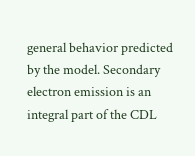general behavior predicted by the model. Secondary electron emission is an integral part of the CDL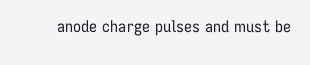anode charge pulses and must be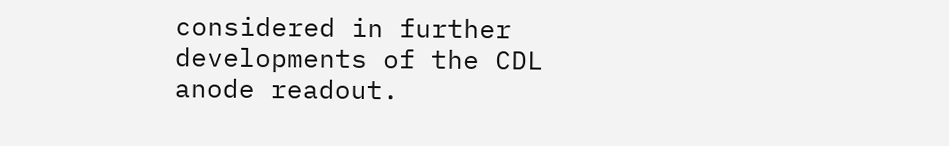considered in further developments of the CDL anode readout.